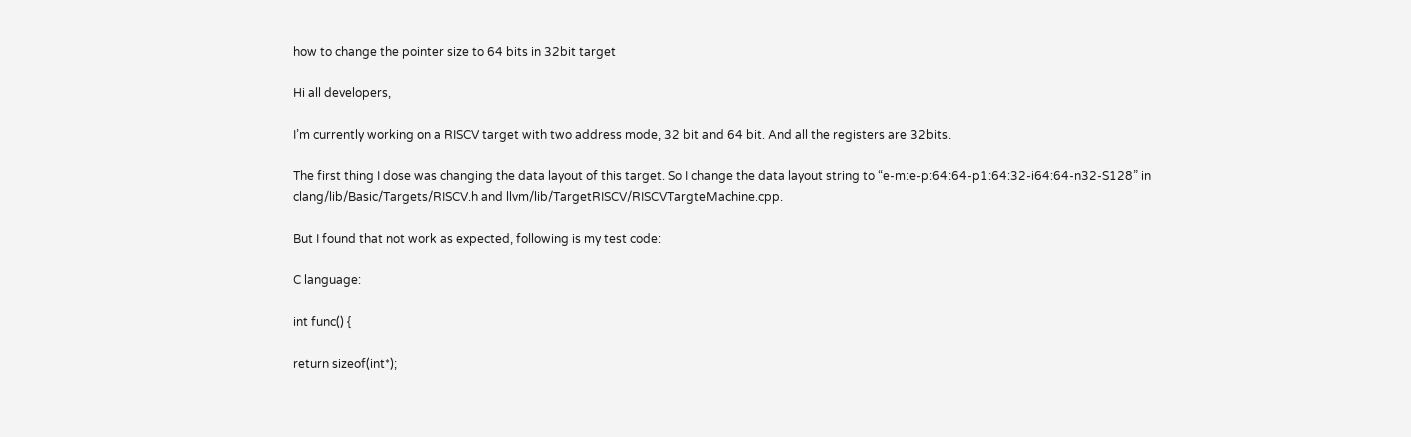how to change the pointer size to 64 bits in 32bit target

Hi all developers,

I’m currently working on a RISCV target with two address mode, 32 bit and 64 bit. And all the registers are 32bits.

The first thing I dose was changing the data layout of this target. So I change the data layout string to “e-m:e-p:64:64-p1:64:32-i64:64-n32-S128” in clang/lib/Basic/Targets/RISCV.h and llvm/lib/TargetRISCV/RISCVTargteMachine.cpp.

But I found that not work as expected, following is my test code:

C language:

int func() {

return sizeof(int*);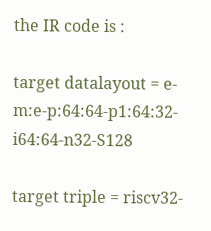the IR code is :

target datalayout = e-m:e-p:64:64-p1:64:32-i64:64-n32-S128

target triple = riscv32-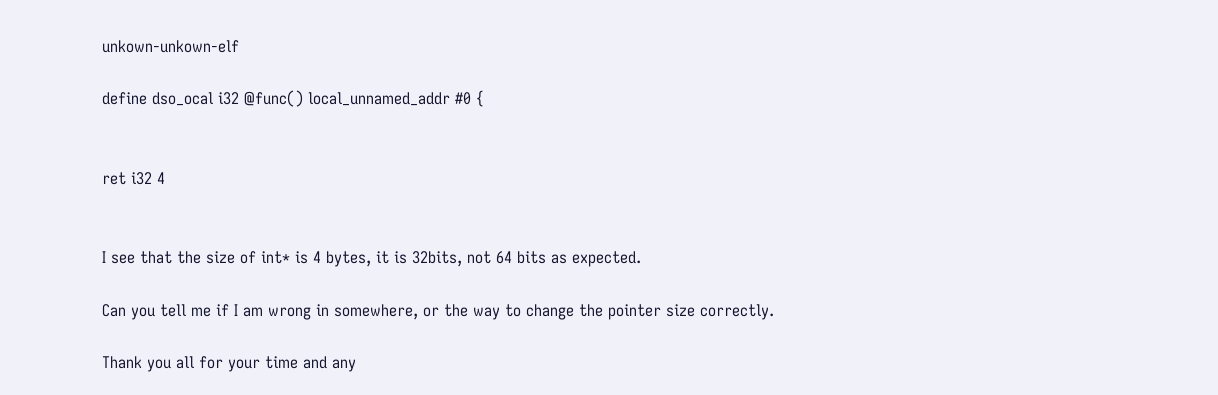unkown-unkown-elf

define dso_ocal i32 @func() local_unnamed_addr #0 {


ret i32 4


I see that the size of int* is 4 bytes, it is 32bits, not 64 bits as expected.

Can you tell me if I am wrong in somewhere, or the way to change the pointer size correctly.

Thank you all for your time and any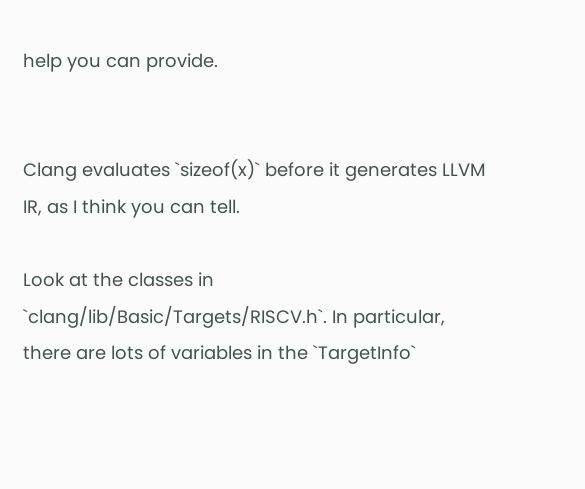help you can provide.


Clang evaluates `sizeof(x)` before it generates LLVM IR, as I think you can tell.

Look at the classes in `clang/lib/Basic/Targets/RISCV.h`. In particular, there are lots of variables in the `TargetInfo`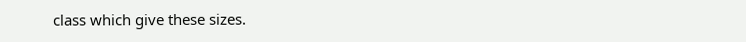class which give these sizes.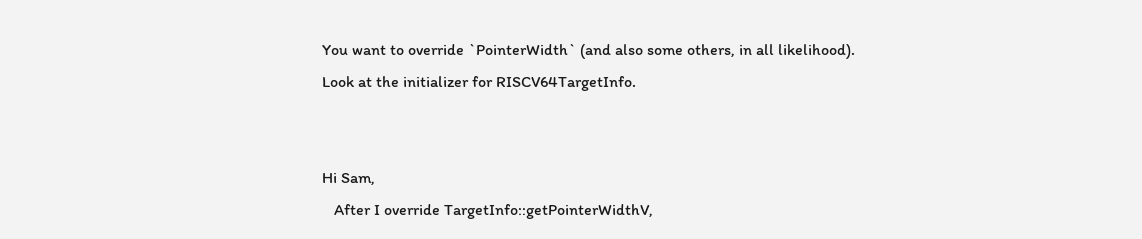You want to override `PointerWidth` (and also some others, in all likelihood). Look at the initializer for RISCV64TargetInfo.


Hi Sam,
   After I override TargetInfo::getPointerWidthV,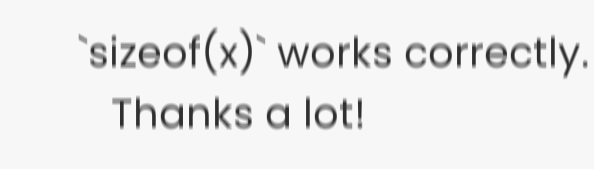`sizeof(x)` works correctly.
   Thanks a lot!